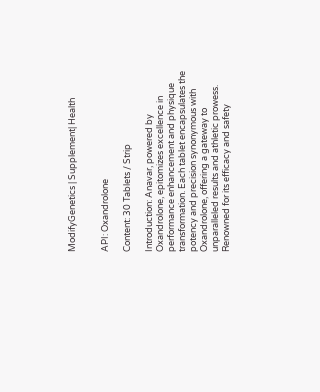ModifyGenetics | Supplement| Health


API: Oxandrolone

Content: 30 Tablets / Strip

Introduction: Anavar, powered by Oxandrolone, epitomizes excellence in performance enhancement and physique transformation. Each tablet encapsulates the potency and precision synonymous with Oxandrolone, offering a gateway to unparalleled results and athletic prowess. Renowned for its efficacy and safety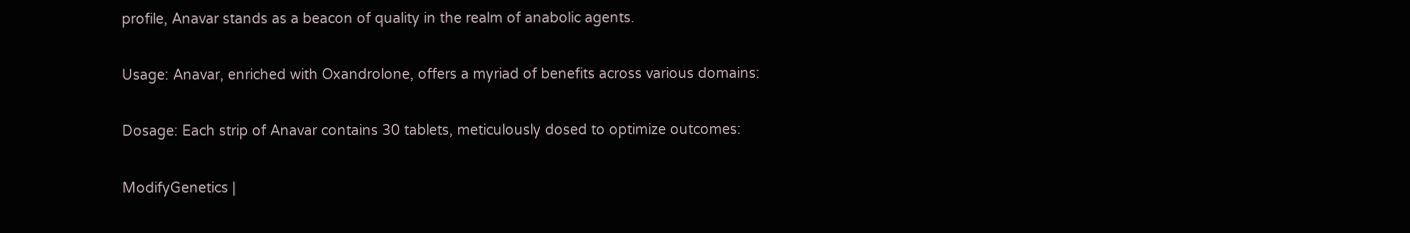profile, Anavar stands as a beacon of quality in the realm of anabolic agents.

Usage: Anavar, enriched with Oxandrolone, offers a myriad of benefits across various domains:

Dosage: Each strip of Anavar contains 30 tablets, meticulously dosed to optimize outcomes:

ModifyGenetics |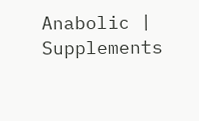Anabolic | Supplements